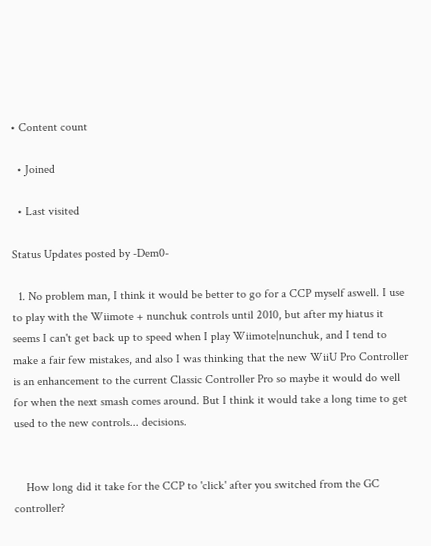• Content count

  • Joined

  • Last visited

Status Updates posted by -Dem0-

  1. No problem man, I think it would be better to go for a CCP myself aswell. I use to play with the Wiimote + nunchuk controls until 2010, but after my hiatus it seems I can't get back up to speed when I play Wiimote|nunchuk, and I tend to make a fair few mistakes, and also I was thinking that the new WiiU Pro Controller is an enhancement to the current Classic Controller Pro so maybe it would do well for when the next smash comes around. But I think it would take a long time to get used to the new controls... decisions.


    How long did it take for the CCP to 'click' after you switched from the GC controller?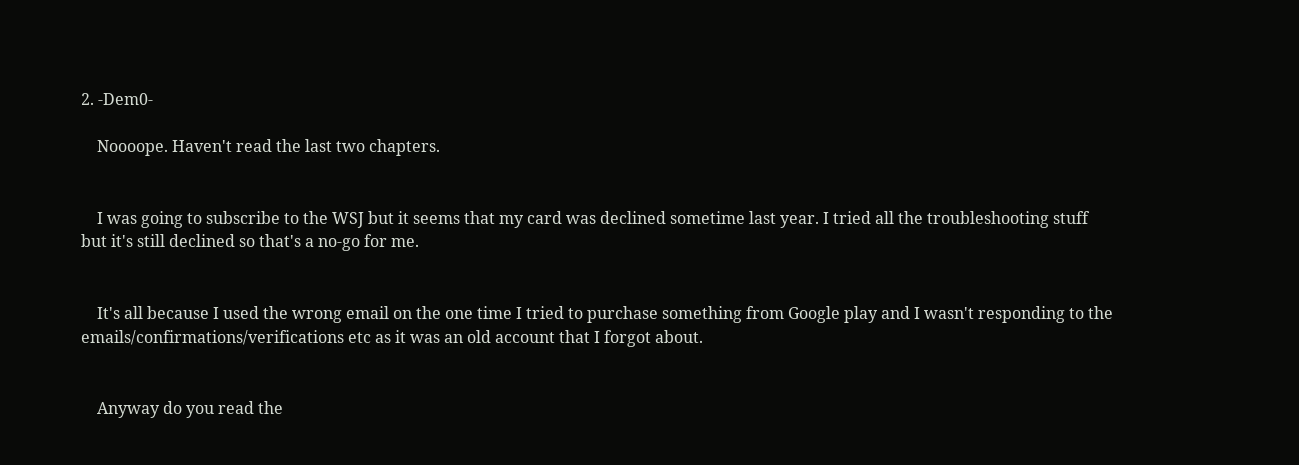2. -Dem0-

    Noooope. Haven't read the last two chapters.


    I was going to subscribe to the WSJ but it seems that my card was declined sometime last year. I tried all the troubleshooting stuff but it's still declined so that's a no-go for me.


    It's all because I used the wrong email on the one time I tried to purchase something from Google play and I wasn't responding to the emails/confirmations/verifications etc as it was an old account that I forgot about.


    Anyway do you read the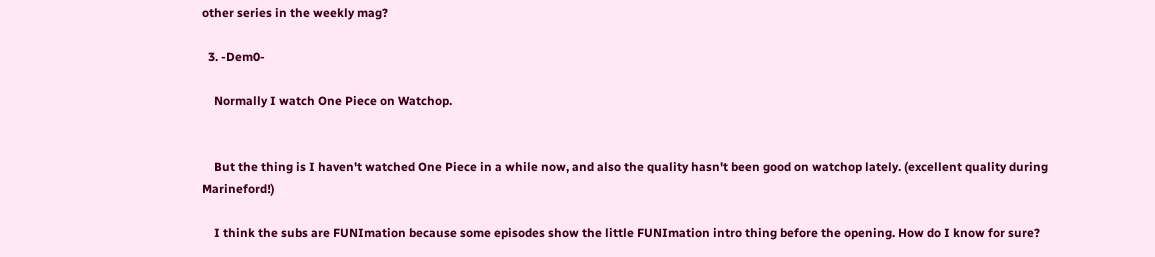other series in the weekly mag?

  3. -Dem0-

    Normally I watch One Piece on Watchop.


    But the thing is I haven't watched One Piece in a while now, and also the quality hasn't been good on watchop lately. (excellent quality during Marineford!)

    I think the subs are FUNImation because some episodes show the little FUNImation intro thing before the opening. How do I know for sure?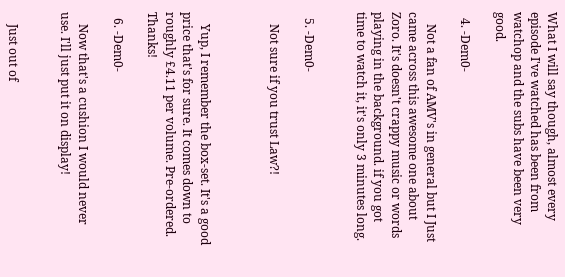What I will say though, almost every episode I've watched has been from watchop and the subs have been very good.

  4. -Dem0-

    Not a fan of AMV's in general but I Just came across this awesome one about Zoro. It's doesn't crappy music or words playing in the background. if you got time to watch it, it's only 3 minutes long.


  5. -Dem0-

    Not sure if you trust Law?!



    Yup, I remember the box-set. It's a good price that's for sure. It comes down to roughly £4.11 per volume. Pre-ordered. Thanks!

  6. -Dem0-

    Now that's a cushion I would never use. I'll just put it on display!


    Just out of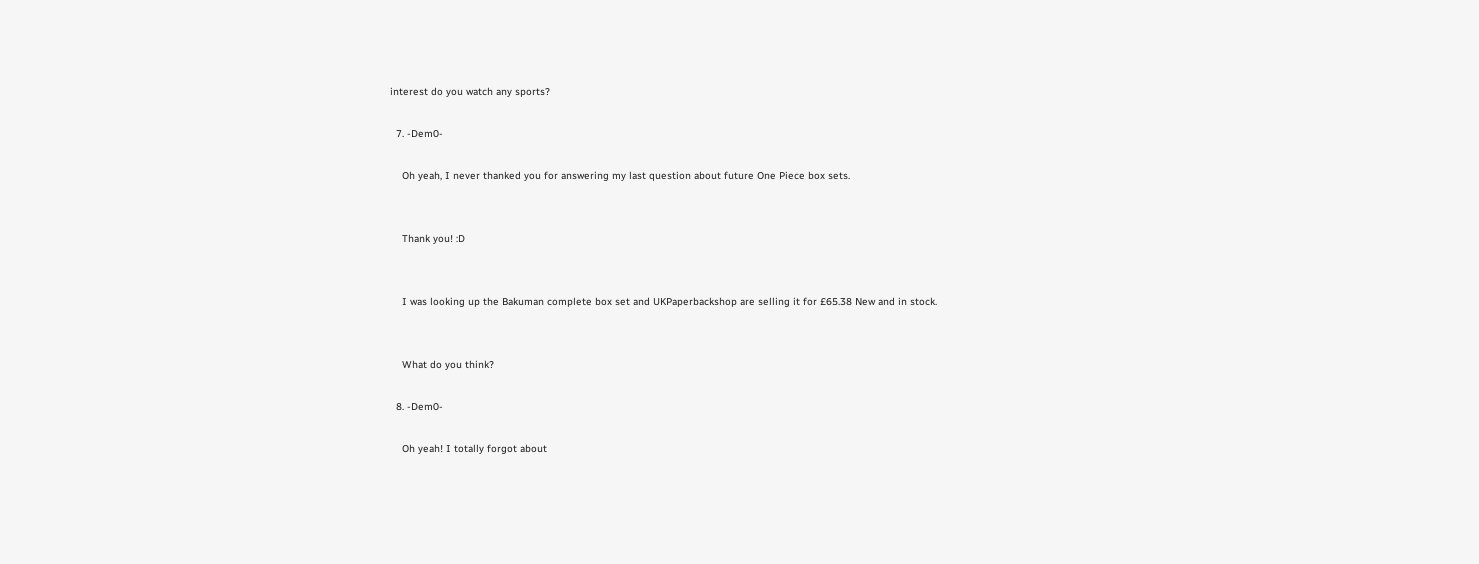interest do you watch any sports?

  7. -Dem0-

    Oh yeah, I never thanked you for answering my last question about future One Piece box sets.


    Thank you! :D


    I was looking up the Bakuman complete box set and UKPaperbackshop are selling it for £65.38 New and in stock.


    What do you think?

  8. -Dem0-

    Oh yeah! I totally forgot about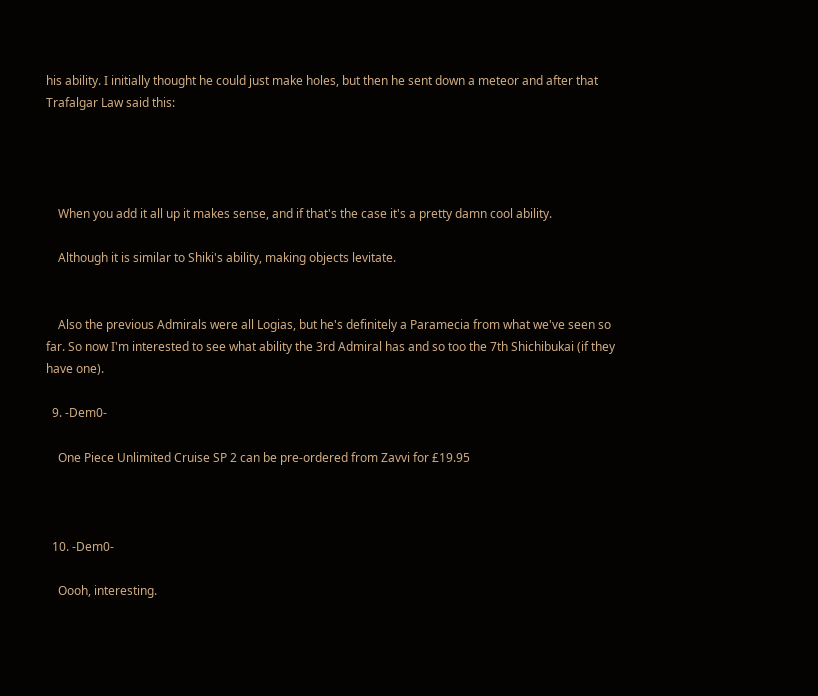his ability. I initially thought he could just make holes, but then he sent down a meteor and after that Trafalgar Law said this:




    When you add it all up it makes sense, and if that's the case it's a pretty damn cool ability.

    Although it is similar to Shiki's ability, making objects levitate.


    Also the previous Admirals were all Logias, but he's definitely a Paramecia from what we've seen so far. So now I'm interested to see what ability the 3rd Admiral has and so too the 7th Shichibukai (if they have one).

  9. -Dem0-

    One Piece Unlimited Cruise SP 2 can be pre-ordered from Zavvi for £19.95



  10. -Dem0-

    Oooh, interesting.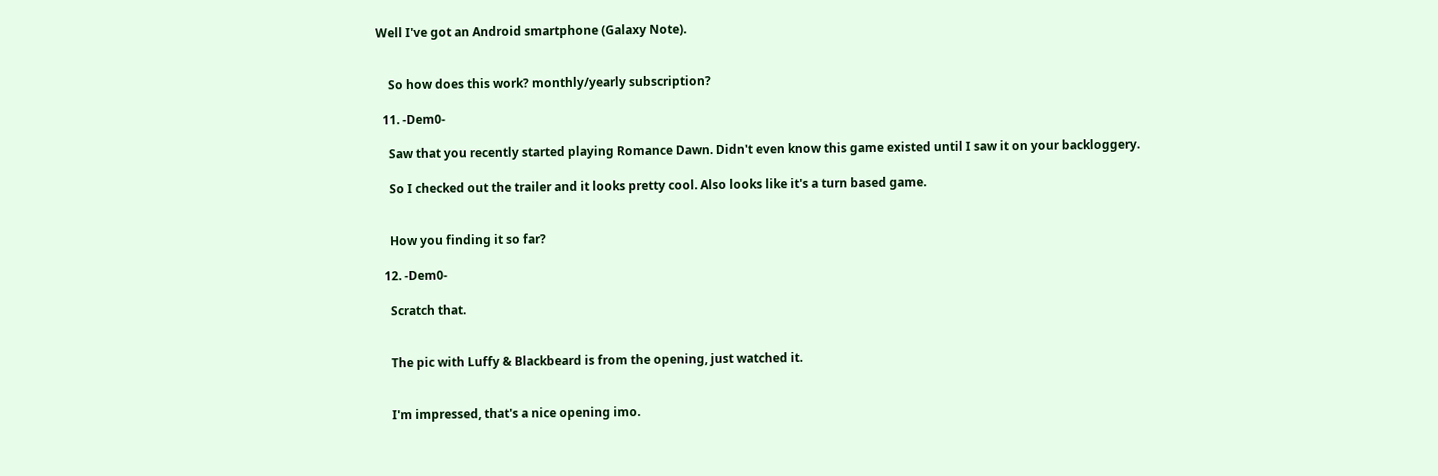Well I've got an Android smartphone (Galaxy Note).


    So how does this work? monthly/yearly subscription?

  11. -Dem0-

    Saw that you recently started playing Romance Dawn. Didn't even know this game existed until I saw it on your backloggery.

    So I checked out the trailer and it looks pretty cool. Also looks like it's a turn based game.


    How you finding it so far?

  12. -Dem0-

    Scratch that.


    The pic with Luffy & Blackbeard is from the opening, just watched it.


    I'm impressed, that's a nice opening imo.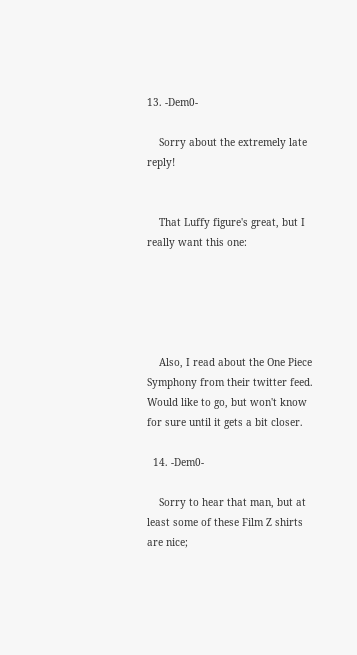13. -Dem0-

    Sorry about the extremely late reply!


    That Luffy figure's great, but I really want this one:





    Also, I read about the One Piece Symphony from their twitter feed. Would like to go, but won't know for sure until it gets a bit closer.

  14. -Dem0-

    Sorry to hear that man, but at least some of these Film Z shirts are nice;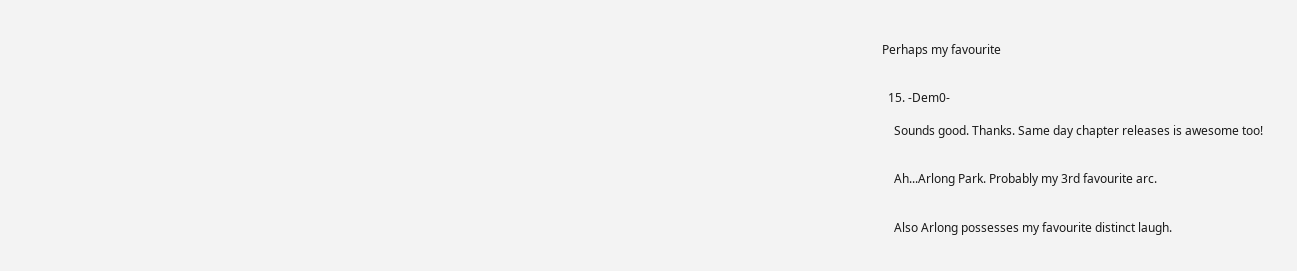Perhaps my favourite


  15. -Dem0-

    Sounds good. Thanks. Same day chapter releases is awesome too!


    Ah...Arlong Park. Probably my 3rd favourite arc.


    Also Arlong possesses my favourite distinct laugh.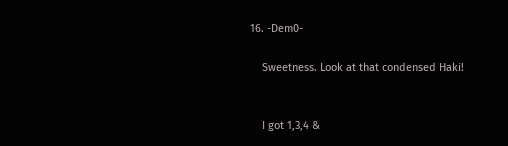16. -Dem0-

    Sweetness. Look at that condensed Haki!


    I got 1,3,4 &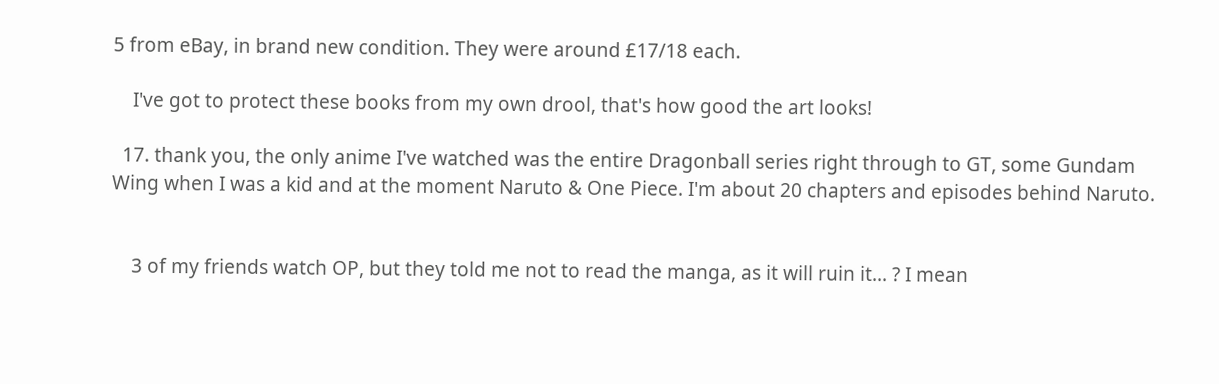5 from eBay, in brand new condition. They were around £17/18 each.

    I've got to protect these books from my own drool, that's how good the art looks!

  17. thank you, the only anime I've watched was the entire Dragonball series right through to GT, some Gundam Wing when I was a kid and at the moment Naruto & One Piece. I'm about 20 chapters and episodes behind Naruto.


    3 of my friends watch OP, but they told me not to read the manga, as it will ruin it... ? I mean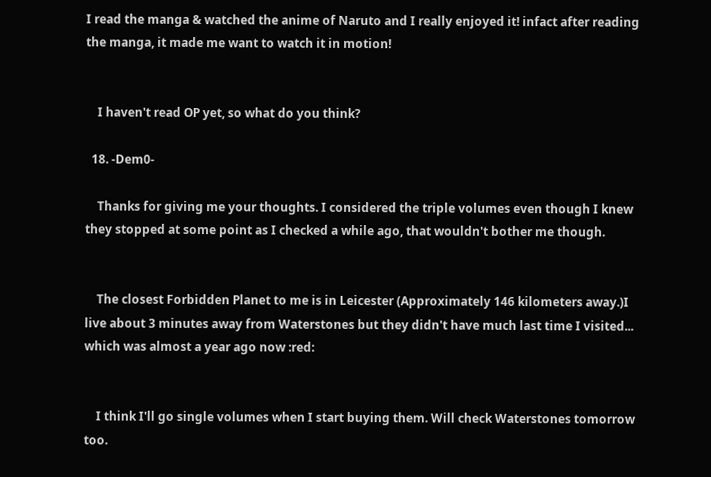I read the manga & watched the anime of Naruto and I really enjoyed it! infact after reading the manga, it made me want to watch it in motion!


    I haven't read OP yet, so what do you think?

  18. -Dem0-

    Thanks for giving me your thoughts. I considered the triple volumes even though I knew they stopped at some point as I checked a while ago, that wouldn't bother me though.


    The closest Forbidden Planet to me is in Leicester (Approximately 146 kilometers away.)I live about 3 minutes away from Waterstones but they didn't have much last time I visited... which was almost a year ago now :red:


    I think I'll go single volumes when I start buying them. Will check Waterstones tomorrow too.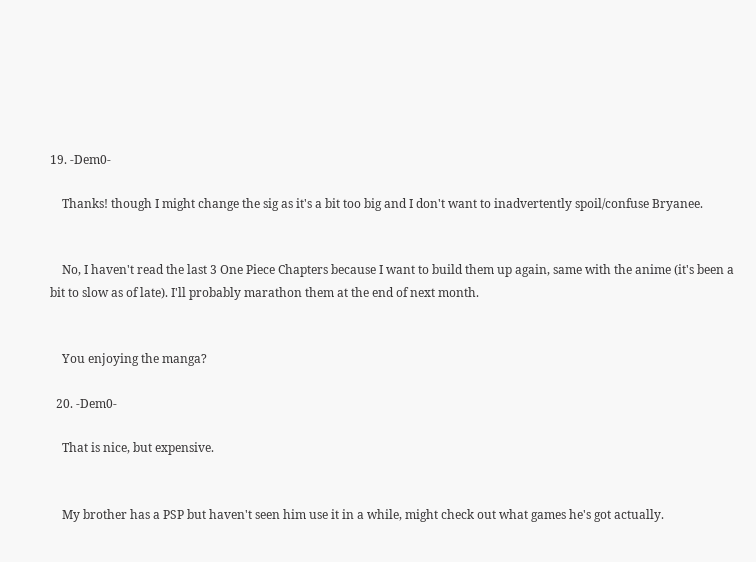19. -Dem0-

    Thanks! though I might change the sig as it's a bit too big and I don't want to inadvertently spoil/confuse Bryanee.


    No, I haven't read the last 3 One Piece Chapters because I want to build them up again, same with the anime (it's been a bit to slow as of late). I'll probably marathon them at the end of next month.


    You enjoying the manga?

  20. -Dem0-

    That is nice, but expensive.


    My brother has a PSP but haven't seen him use it in a while, might check out what games he's got actually.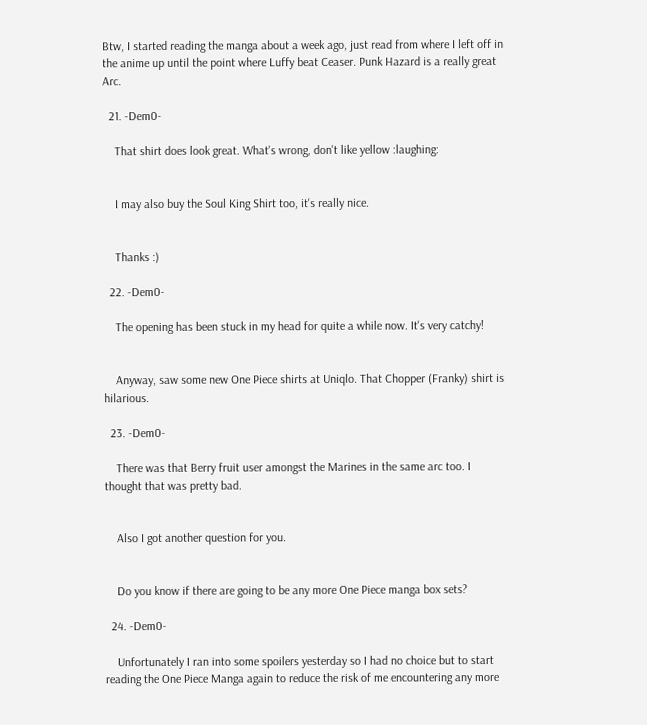Btw, I started reading the manga about a week ago, just read from where I left off in the anime up until the point where Luffy beat Ceaser. Punk Hazard is a really great Arc.

  21. -Dem0-

    That shirt does look great. What's wrong, don't like yellow :laughing:


    I may also buy the Soul King Shirt too, it's really nice.


    Thanks :)

  22. -Dem0-

    The opening has been stuck in my head for quite a while now. It's very catchy!


    Anyway, saw some new One Piece shirts at Uniqlo. That Chopper (Franky) shirt is hilarious.

  23. -Dem0-

    There was that Berry fruit user amongst the Marines in the same arc too. I thought that was pretty bad.


    Also I got another question for you.


    Do you know if there are going to be any more One Piece manga box sets?

  24. -Dem0-

    Unfortunately I ran into some spoilers yesterday so I had no choice but to start reading the One Piece Manga again to reduce the risk of me encountering any more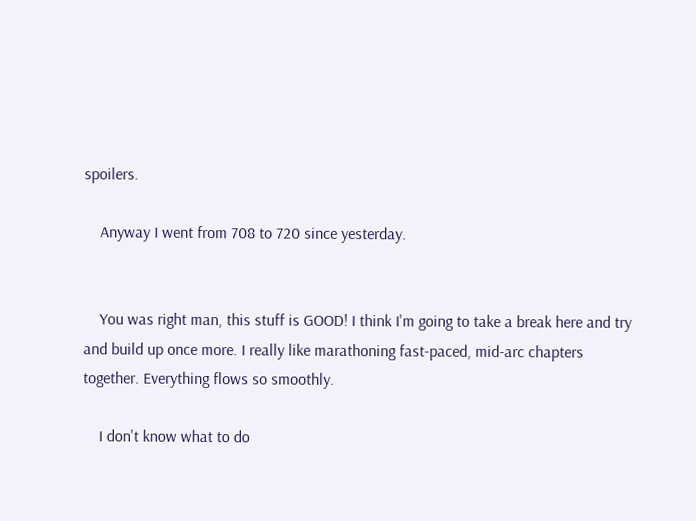spoilers.

    Anyway I went from 708 to 720 since yesterday.


    You was right man, this stuff is GOOD! I think I'm going to take a break here and try and build up once more. I really like marathoning fast-paced, mid-arc chapters together. Everything flows so smoothly.

    I don't know what to do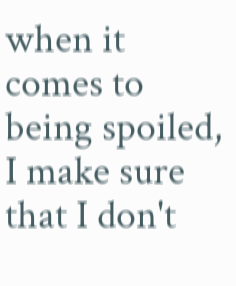when it comes to being spoiled, I make sure that I don't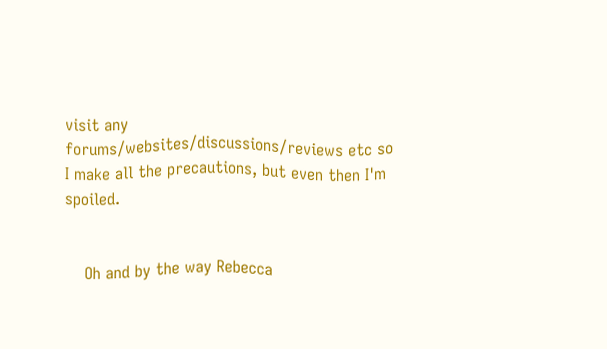visit any forums/websites/discussions/reviews etc so I make all the precautions, but even then I'm spoiled.


    Oh and by the way Rebecca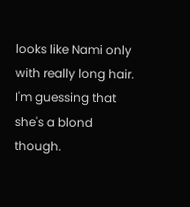looks like Nami only with really long hair. I'm guessing that she's a blond though.